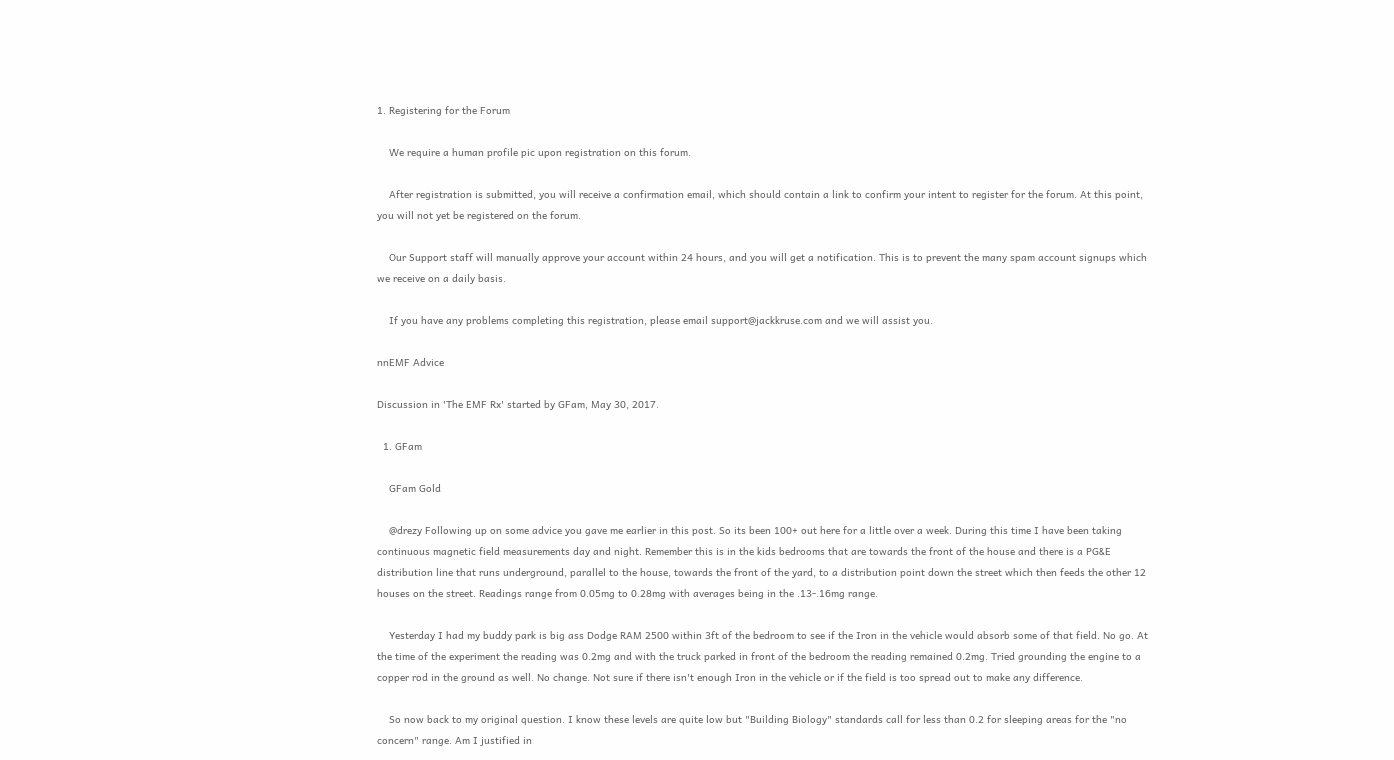1. Registering for the Forum

    We require a human profile pic upon registration on this forum.

    After registration is submitted, you will receive a confirmation email, which should contain a link to confirm your intent to register for the forum. At this point, you will not yet be registered on the forum.

    Our Support staff will manually approve your account within 24 hours, and you will get a notification. This is to prevent the many spam account signups which we receive on a daily basis.

    If you have any problems completing this registration, please email support@jackkruse.com and we will assist you.

nnEMF Advice

Discussion in 'The EMF Rx' started by GFam, May 30, 2017.

  1. GFam

    GFam Gold

    @drezy Following up on some advice you gave me earlier in this post. So its been 100+ out here for a little over a week. During this time I have been taking continuous magnetic field measurements day and night. Remember this is in the kids bedrooms that are towards the front of the house and there is a PG&E distribution line that runs underground, parallel to the house, towards the front of the yard, to a distribution point down the street which then feeds the other 12 houses on the street. Readings range from 0.05mg to 0.28mg with averages being in the .13-.16mg range.

    Yesterday I had my buddy park is big ass Dodge RAM 2500 within 3ft of the bedroom to see if the Iron in the vehicle would absorb some of that field. No go. At the time of the experiment the reading was 0.2mg and with the truck parked in front of the bedroom the reading remained 0.2mg. Tried grounding the engine to a copper rod in the ground as well. No change. Not sure if there isn't enough Iron in the vehicle or if the field is too spread out to make any difference.

    So now back to my original question. I know these levels are quite low but "Building Biology" standards call for less than 0.2 for sleeping areas for the "no concern" range. Am I justified in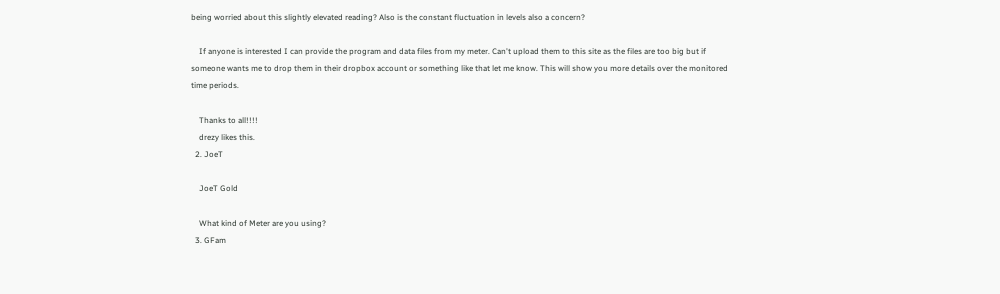being worried about this slightly elevated reading? Also is the constant fluctuation in levels also a concern?

    If anyone is interested I can provide the program and data files from my meter. Can't upload them to this site as the files are too big but if someone wants me to drop them in their dropbox account or something like that let me know. This will show you more details over the monitored time periods.

    Thanks to all!!!!
    drezy likes this.
  2. JoeT

    JoeT Gold

    What kind of Meter are you using?
  3. GFam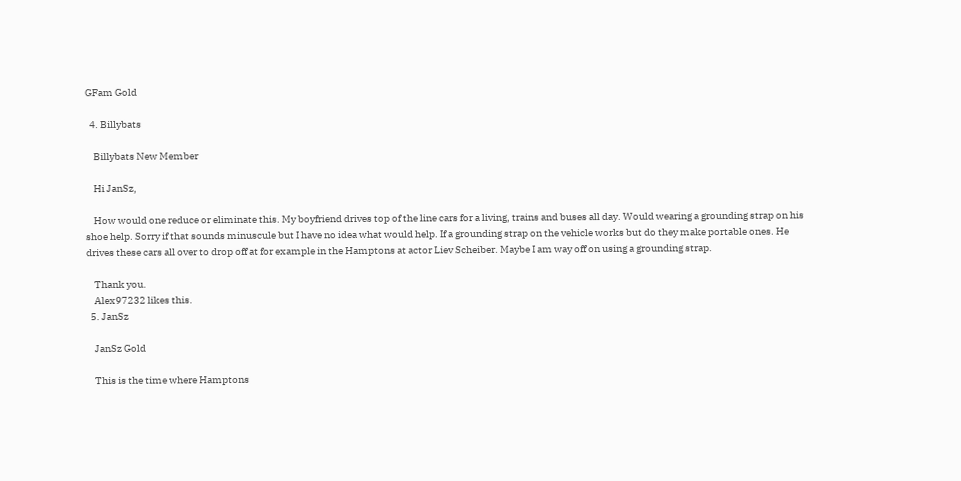GFam Gold

  4. Billybats

    Billybats New Member

    Hi JanSz,

    How would one reduce or eliminate this. My boyfriend drives top of the line cars for a living, trains and buses all day. Would wearing a grounding strap on his shoe help. Sorry if that sounds minuscule but I have no idea what would help. If a grounding strap on the vehicle works but do they make portable ones. He drives these cars all over to drop off at for example in the Hamptons at actor Liev Scheiber. Maybe I am way off on using a grounding strap.

    Thank you.
    Alex97232 likes this.
  5. JanSz

    JanSz Gold

    This is the time where Hamptons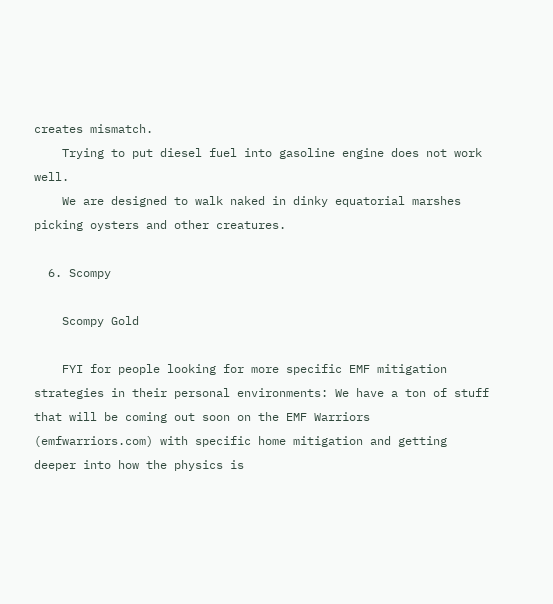creates mismatch.
    Trying to put diesel fuel into gasoline engine does not work well.
    We are designed to walk naked in dinky equatorial marshes picking oysters and other creatures.

  6. Scompy

    Scompy Gold

    FYI for people looking for more specific EMF mitigation strategies in their personal environments: We have a ton of stuff that will be coming out soon on the EMF Warriors (emfwarriors.com) with specific home mitigation and getting deeper into how the physics is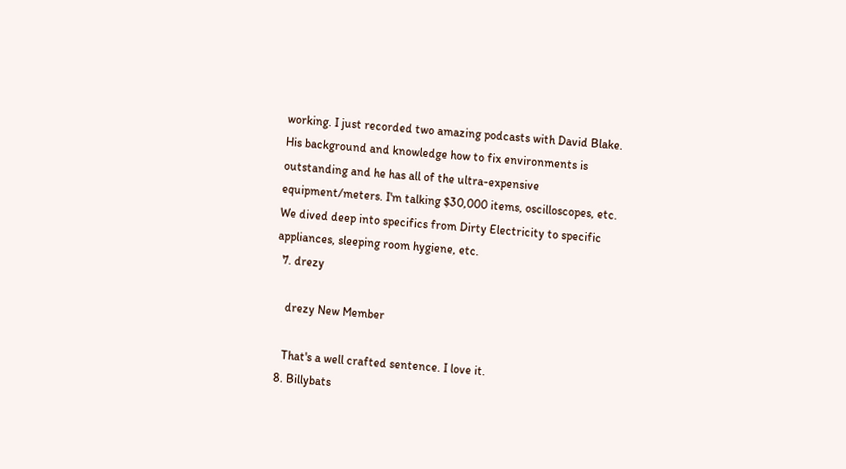working. I just recorded two amazing podcasts with David Blake. His background and knowledge how to fix environments is outstanding and he has all of the ultra-expensive equipment/meters. I'm talking $30,000 items, oscilloscopes, etc. We dived deep into specifics from Dirty Electricity to specific appliances, sleeping room hygiene, etc.
  7. drezy

    drezy New Member

    That's a well crafted sentence. I love it.
  8. Billybats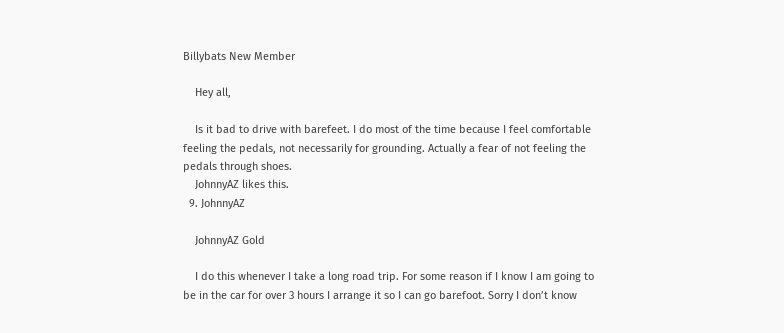Billybats New Member

    Hey all,

    Is it bad to drive with barefeet. I do most of the time because I feel comfortable feeling the pedals, not necessarily for grounding. Actually a fear of not feeling the pedals through shoes.
    JohnnyAZ likes this.
  9. JohnnyAZ

    JohnnyAZ Gold

    I do this whenever I take a long road trip. For some reason if I know I am going to be in the car for over 3 hours I arrange it so I can go barefoot. Sorry I don’t know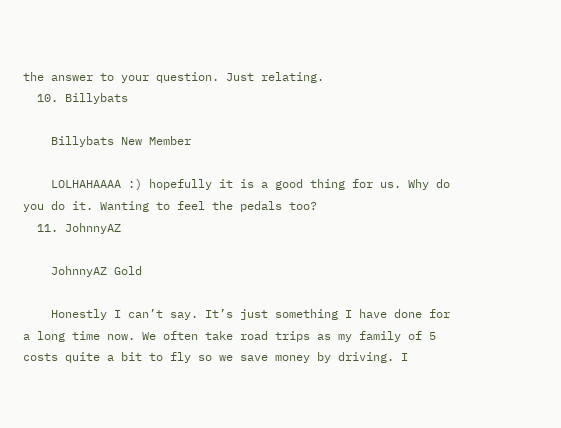the answer to your question. Just relating.
  10. Billybats

    Billybats New Member

    LOLHAHAAAA :) hopefully it is a good thing for us. Why do you do it. Wanting to feel the pedals too?
  11. JohnnyAZ

    JohnnyAZ Gold

    Honestly I can’t say. It’s just something I have done for a long time now. We often take road trips as my family of 5 costs quite a bit to fly so we save money by driving. I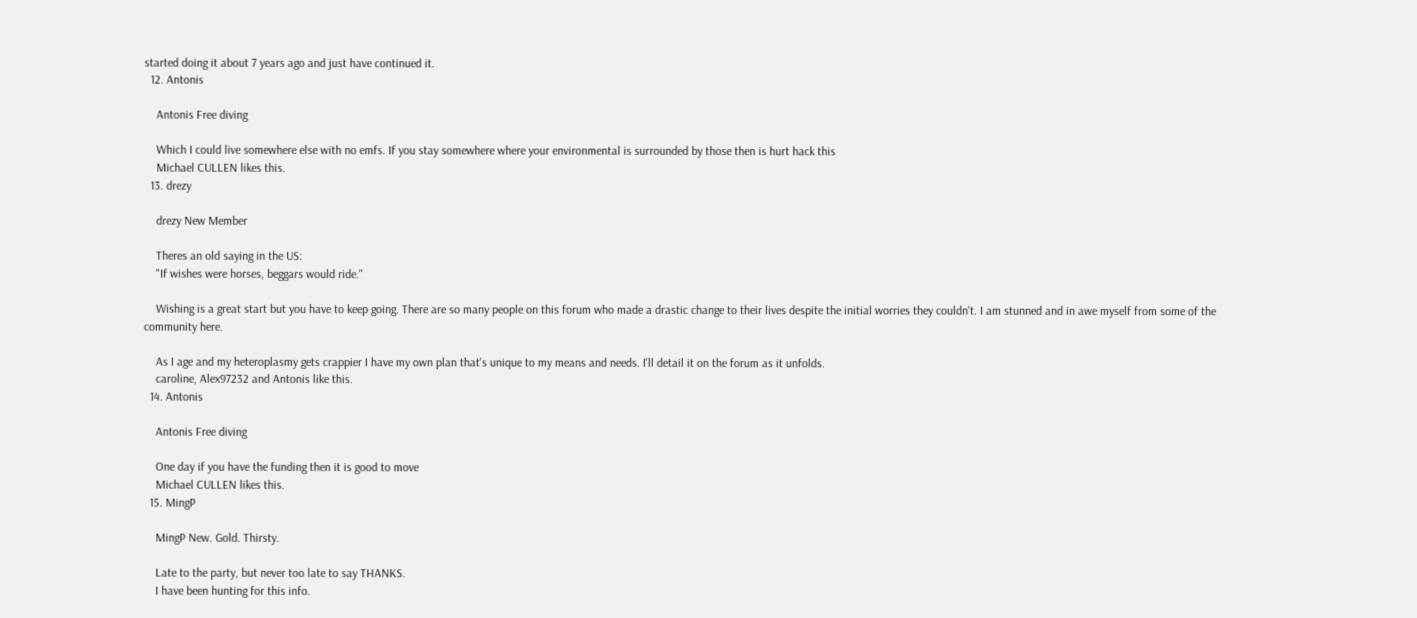started doing it about 7 years ago and just have continued it.
  12. Antonis

    Antonis Free diving

    Which I could live somewhere else with no emfs. If you stay somewhere where your environmental is surrounded by those then is hurt hack this
    Michael CULLEN likes this.
  13. drezy

    drezy New Member

    Theres an old saying in the US:
    "If wishes were horses, beggars would ride."

    Wishing is a great start but you have to keep going. There are so many people on this forum who made a drastic change to their lives despite the initial worries they couldn't. I am stunned and in awe myself from some of the community here.

    As I age and my heteroplasmy gets crappier I have my own plan that's unique to my means and needs. I'll detail it on the forum as it unfolds.
    caroline, Alex97232 and Antonis like this.
  14. Antonis

    Antonis Free diving

    One day if you have the funding then it is good to move
    Michael CULLEN likes this.
  15. MingP

    MingP New. Gold. Thirsty.

    Late to the party, but never too late to say THANKS.
    I have been hunting for this info.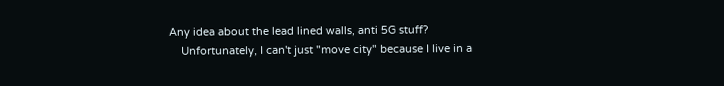Any idea about the lead lined walls, anti 5G stuff?
    Unfortunately, I can't just "move city" because I live in a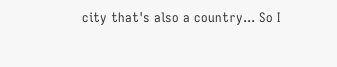city that's also a country... So I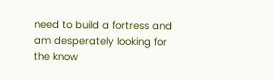need to build a fortress and am desperately looking for the know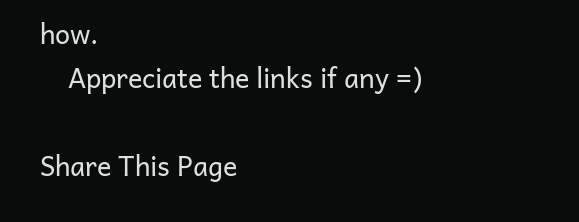how.
    Appreciate the links if any =)

Share This Page